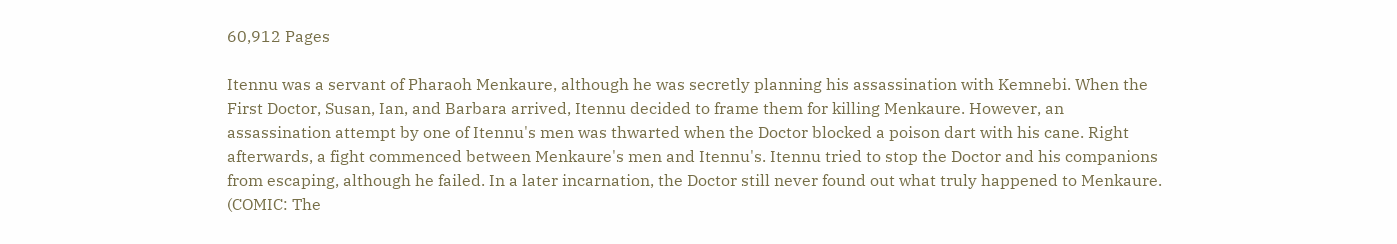60,912 Pages

Itennu was a servant of Pharaoh Menkaure, although he was secretly planning his assassination with Kemnebi. When the First Doctor, Susan, Ian, and Barbara arrived, Itennu decided to frame them for killing Menkaure. However, an assassination attempt by one of Itennu's men was thwarted when the Doctor blocked a poison dart with his cane. Right afterwards, a fight commenced between Menkaure's men and Itennu's. Itennu tried to stop the Doctor and his companions from escaping, although he failed. In a later incarnation, the Doctor still never found out what truly happened to Menkaure. (COMIC: The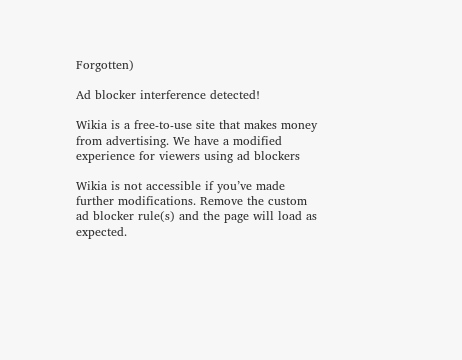Forgotten)

Ad blocker interference detected!

Wikia is a free-to-use site that makes money from advertising. We have a modified experience for viewers using ad blockers

Wikia is not accessible if you’ve made further modifications. Remove the custom ad blocker rule(s) and the page will load as expected.